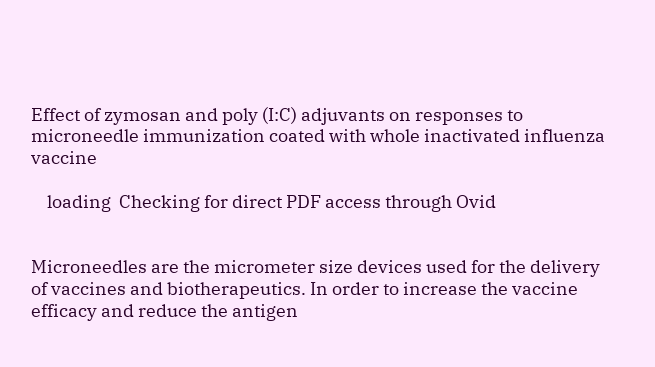Effect of zymosan and poly (I:C) adjuvants on responses to microneedle immunization coated with whole inactivated influenza vaccine

    loading  Checking for direct PDF access through Ovid


Microneedles are the micrometer size devices used for the delivery of vaccines and biotherapeutics. In order to increase the vaccine efficacy and reduce the antigen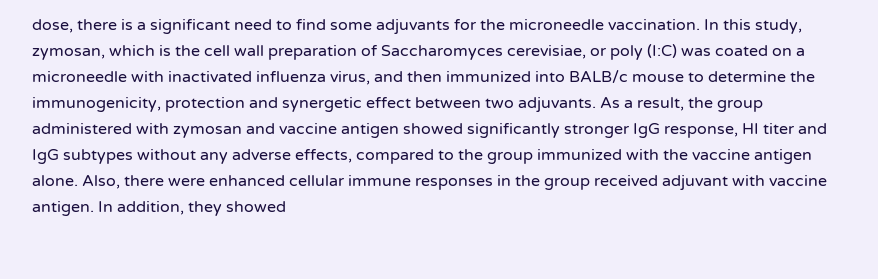dose, there is a significant need to find some adjuvants for the microneedle vaccination. In this study, zymosan, which is the cell wall preparation of Saccharomyces cerevisiae, or poly (I:C) was coated on a microneedle with inactivated influenza virus, and then immunized into BALB/c mouse to determine the immunogenicity, protection and synergetic effect between two adjuvants. As a result, the group administered with zymosan and vaccine antigen showed significantly stronger IgG response, HI titer and IgG subtypes without any adverse effects, compared to the group immunized with the vaccine antigen alone. Also, there were enhanced cellular immune responses in the group received adjuvant with vaccine antigen. In addition, they showed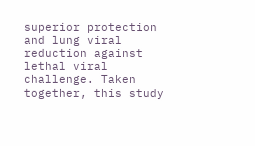superior protection and lung viral reduction against lethal viral challenge. Taken together, this study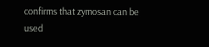confirms that zymosan can be used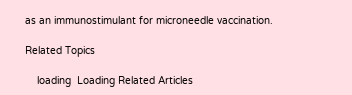as an immunostimulant for microneedle vaccination.

Related Topics

    loading  Loading Related Articles